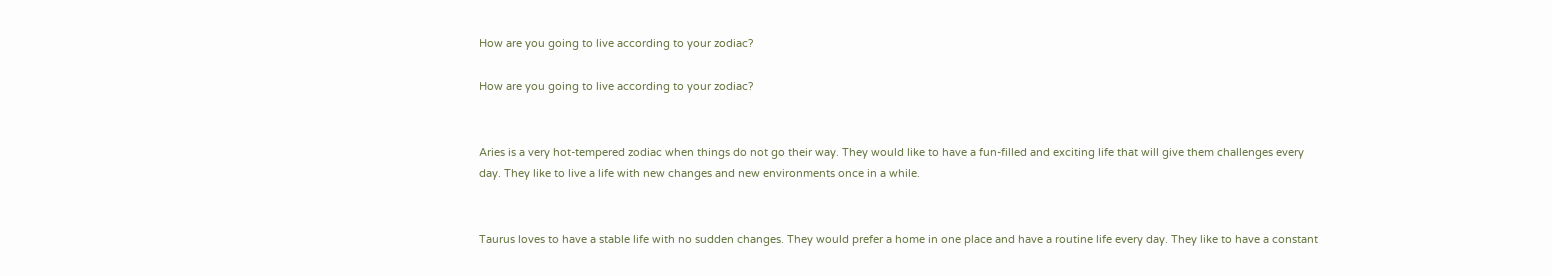How are you going to live according to your zodiac?

How are you going to live according to your zodiac?


Aries is a very hot-tempered zodiac when things do not go their way. They would like to have a fun-filled and exciting life that will give them challenges every day. They like to live a life with new changes and new environments once in a while.


Taurus loves to have a stable life with no sudden changes. They would prefer a home in one place and have a routine life every day. They like to have a constant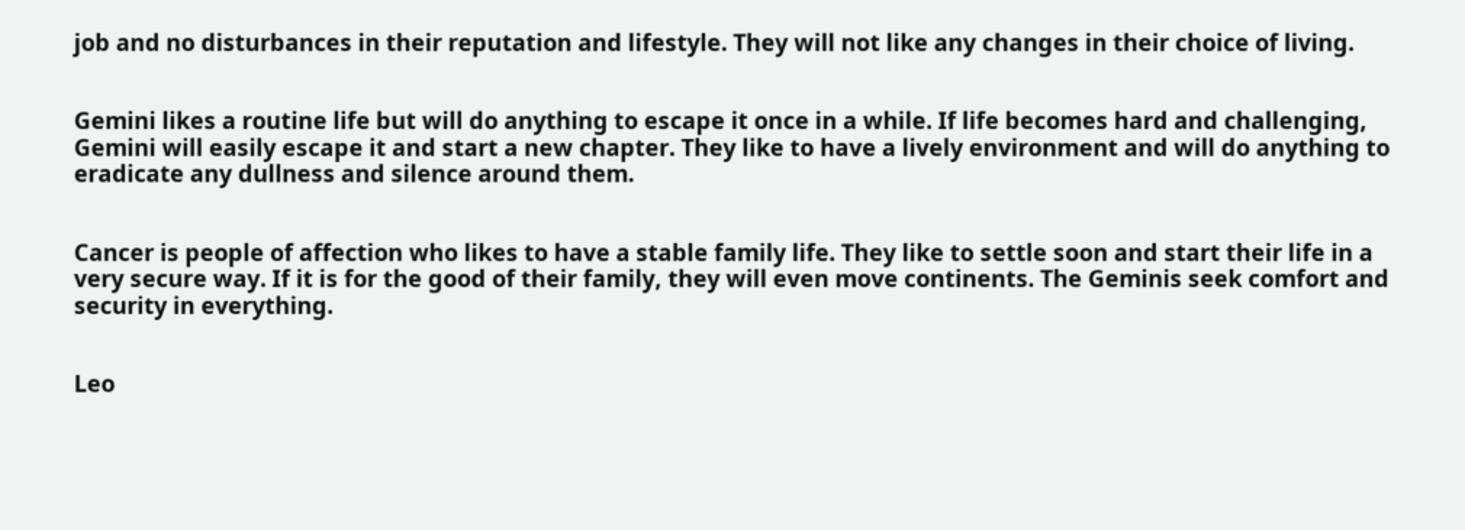job and no disturbances in their reputation and lifestyle. They will not like any changes in their choice of living.


Gemini likes a routine life but will do anything to escape it once in a while. If life becomes hard and challenging, Gemini will easily escape it and start a new chapter. They like to have a lively environment and will do anything to eradicate any dullness and silence around them.


Cancer is people of affection who likes to have a stable family life. They like to settle soon and start their life in a very secure way. If it is for the good of their family, they will even move continents. The Geminis seek comfort and security in everything.


Leo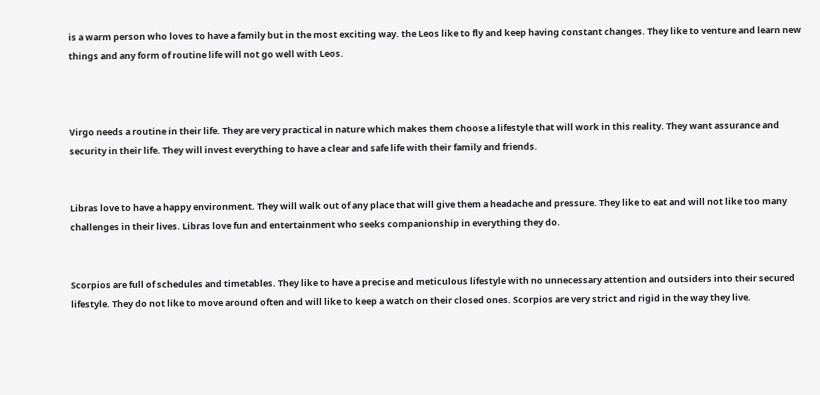is a warm person who loves to have a family but in the most exciting way. the Leos like to fly and keep having constant changes. They like to venture and learn new things and any form of routine life will not go well with Leos.



Virgo needs a routine in their life. They are very practical in nature which makes them choose a lifestyle that will work in this reality. They want assurance and security in their life. They will invest everything to have a clear and safe life with their family and friends.


Libras love to have a happy environment. They will walk out of any place that will give them a headache and pressure. They like to eat and will not like too many challenges in their lives. Libras love fun and entertainment who seeks companionship in everything they do.


Scorpios are full of schedules and timetables. They like to have a precise and meticulous lifestyle with no unnecessary attention and outsiders into their secured lifestyle. They do not like to move around often and will like to keep a watch on their closed ones. Scorpios are very strict and rigid in the way they live.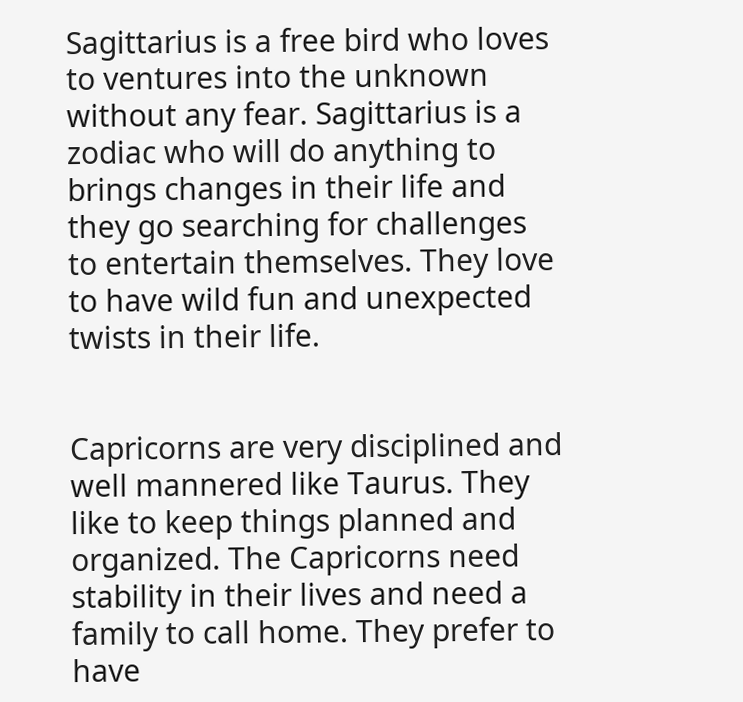Sagittarius is a free bird who loves to ventures into the unknown without any fear. Sagittarius is a zodiac who will do anything to brings changes in their life and they go searching for challenges to entertain themselves. They love to have wild fun and unexpected twists in their life.


Capricorns are very disciplined and well mannered like Taurus. They like to keep things planned and organized. The Capricorns need stability in their lives and need a family to call home. They prefer to have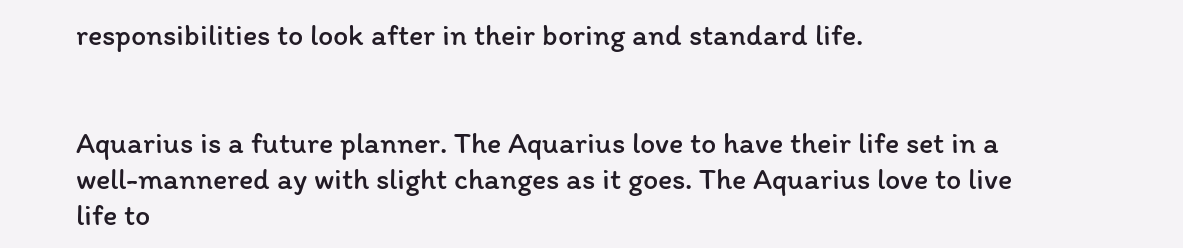responsibilities to look after in their boring and standard life.


Aquarius is a future planner. The Aquarius love to have their life set in a well-mannered ay with slight changes as it goes. The Aquarius love to live life to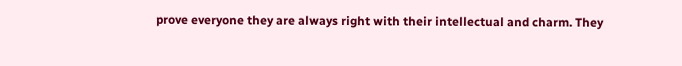prove everyone they are always right with their intellectual and charm. They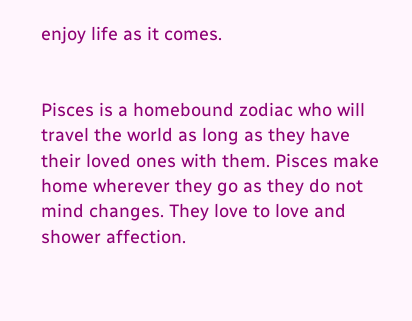enjoy life as it comes.


Pisces is a homebound zodiac who will travel the world as long as they have their loved ones with them. Pisces make home wherever they go as they do not mind changes. They love to love and shower affection.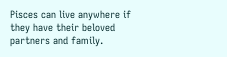Pisces can live anywhere if they have their beloved partners and family.